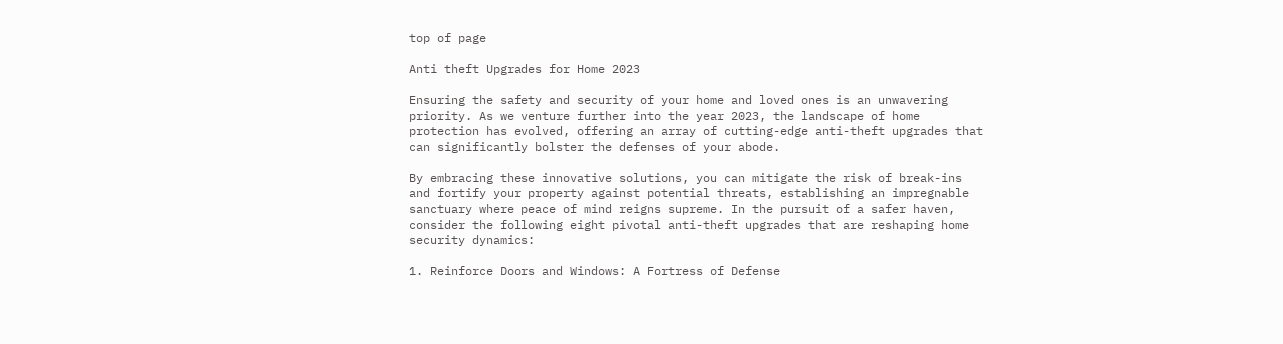top of page

Anti theft Upgrades for Home 2023

Ensuring the safety and security of your home and loved ones is an unwavering priority. As we venture further into the year 2023, the landscape of home protection has evolved, offering an array of cutting-edge anti-theft upgrades that can significantly bolster the defenses of your abode.

By embracing these innovative solutions, you can mitigate the risk of break-ins and fortify your property against potential threats, establishing an impregnable sanctuary where peace of mind reigns supreme. In the pursuit of a safer haven, consider the following eight pivotal anti-theft upgrades that are reshaping home security dynamics:

1. Reinforce Doors and Windows: A Fortress of Defense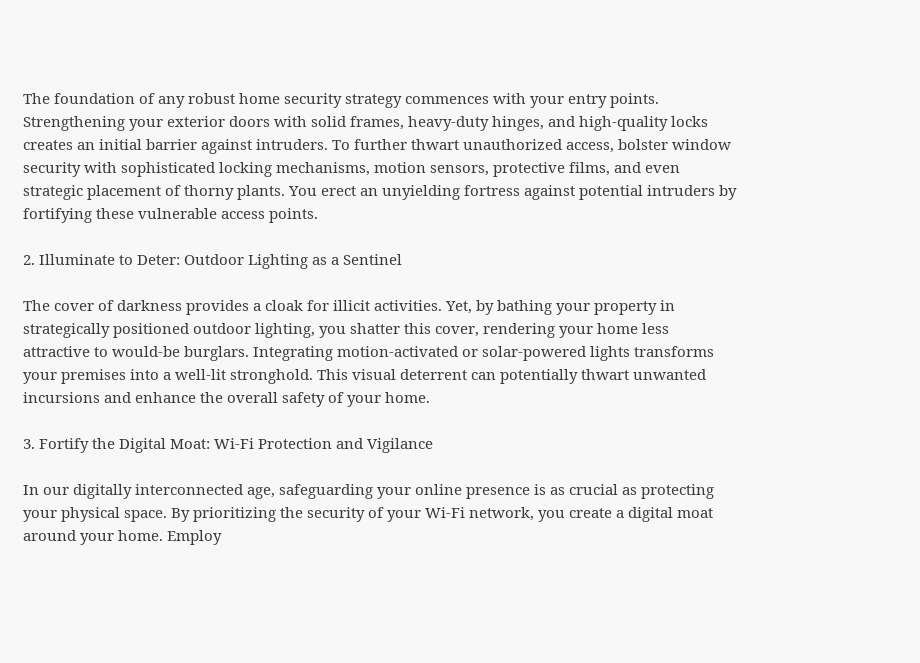The foundation of any robust home security strategy commences with your entry points. Strengthening your exterior doors with solid frames, heavy-duty hinges, and high-quality locks creates an initial barrier against intruders. To further thwart unauthorized access, bolster window security with sophisticated locking mechanisms, motion sensors, protective films, and even strategic placement of thorny plants. You erect an unyielding fortress against potential intruders by fortifying these vulnerable access points.

2. Illuminate to Deter: Outdoor Lighting as a Sentinel

The cover of darkness provides a cloak for illicit activities. Yet, by bathing your property in strategically positioned outdoor lighting, you shatter this cover, rendering your home less attractive to would-be burglars. Integrating motion-activated or solar-powered lights transforms your premises into a well-lit stronghold. This visual deterrent can potentially thwart unwanted incursions and enhance the overall safety of your home.

3. Fortify the Digital Moat: Wi-Fi Protection and Vigilance

In our digitally interconnected age, safeguarding your online presence is as crucial as protecting your physical space. By prioritizing the security of your Wi-Fi network, you create a digital moat around your home. Employ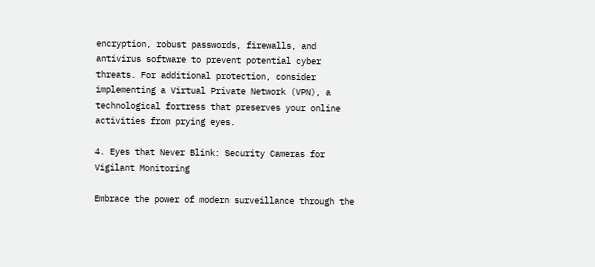encryption, robust passwords, firewalls, and antivirus software to prevent potential cyber threats. For additional protection, consider implementing a Virtual Private Network (VPN), a technological fortress that preserves your online activities from prying eyes.

4. Eyes that Never Blink: Security Cameras for Vigilant Monitoring

Embrace the power of modern surveillance through the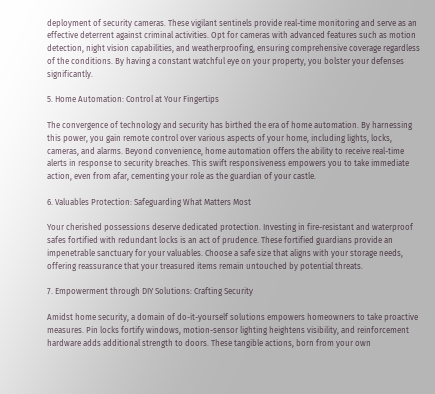deployment of security cameras. These vigilant sentinels provide real-time monitoring and serve as an effective deterrent against criminal activities. Opt for cameras with advanced features such as motion detection, night vision capabilities, and weatherproofing, ensuring comprehensive coverage regardless of the conditions. By having a constant watchful eye on your property, you bolster your defenses significantly.

5. Home Automation: Control at Your Fingertips

The convergence of technology and security has birthed the era of home automation. By harnessing this power, you gain remote control over various aspects of your home, including lights, locks, cameras, and alarms. Beyond convenience, home automation offers the ability to receive real-time alerts in response to security breaches. This swift responsiveness empowers you to take immediate action, even from afar, cementing your role as the guardian of your castle.

6. Valuables Protection: Safeguarding What Matters Most

Your cherished possessions deserve dedicated protection. Investing in fire-resistant and waterproof safes fortified with redundant locks is an act of prudence. These fortified guardians provide an impenetrable sanctuary for your valuables. Choose a safe size that aligns with your storage needs, offering reassurance that your treasured items remain untouched by potential threats.

7. Empowerment through DIY Solutions: Crafting Security

Amidst home security, a domain of do-it-yourself solutions empowers homeowners to take proactive measures. Pin locks fortify windows, motion-sensor lighting heightens visibility, and reinforcement hardware adds additional strength to doors. These tangible actions, born from your own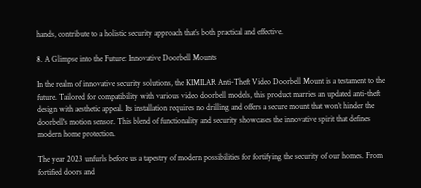hands, contribute to a holistic security approach that’s both practical and effective.

8. A Glimpse into the Future: Innovative Doorbell Mounts

In the realm of innovative security solutions, the KIMILAR Anti-Theft Video Doorbell Mount is a testament to the future. Tailored for compatibility with various video doorbell models, this product marries an updated anti-theft design with aesthetic appeal. Its installation requires no drilling and offers a secure mount that won’t hinder the doorbell's motion sensor. This blend of functionality and security showcases the innovative spirit that defines modern home protection.

The year 2023 unfurls before us a tapestry of modern possibilities for fortifying the security of our homes. From fortified doors and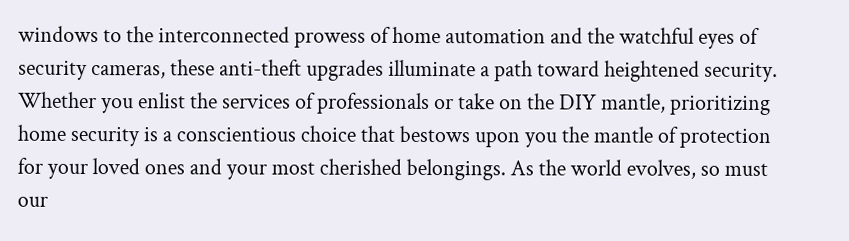windows to the interconnected prowess of home automation and the watchful eyes of security cameras, these anti-theft upgrades illuminate a path toward heightened security. Whether you enlist the services of professionals or take on the DIY mantle, prioritizing home security is a conscientious choice that bestows upon you the mantle of protection for your loved ones and your most cherished belongings. As the world evolves, so must our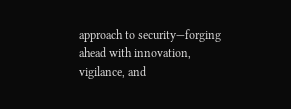approach to security—forging ahead with innovation, vigilance, and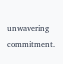unwavering commitment.